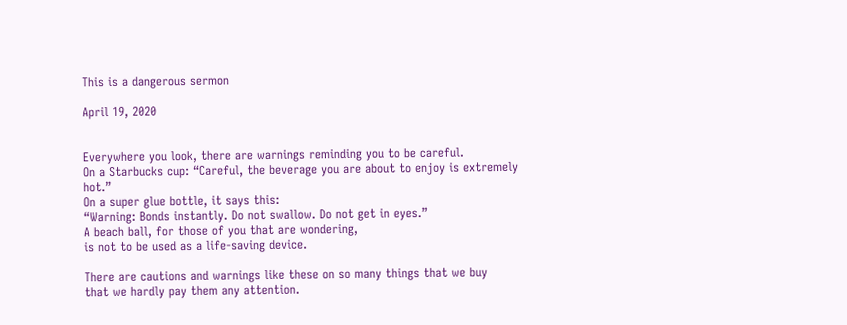This is a dangerous sermon

April 19, 2020


Everywhere you look, there are warnings reminding you to be careful.
On a Starbucks cup: “Careful, the beverage you are about to enjoy is extremely hot.”
On a super glue bottle, it says this:
“Warning: Bonds instantly. Do not swallow. Do not get in eyes.”
A beach ball, for those of you that are wondering,
is not to be used as a life-saving device.

There are cautions and warnings like these on so many things that we buy
that we hardly pay them any attention.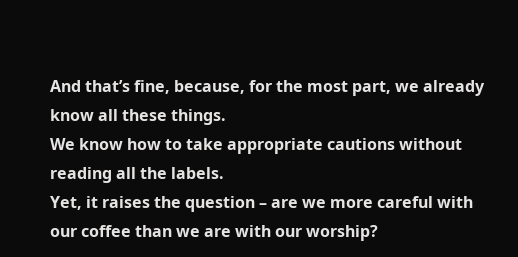And that’s fine, because, for the most part, we already know all these things.
We know how to take appropriate cautions without reading all the labels.
Yet, it raises the question – are we more careful with our coffee than we are with our worship?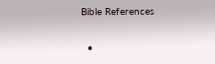Bible References

  •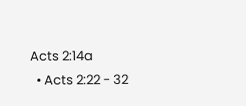Acts 2:14a
  • Acts 2:22 - 32